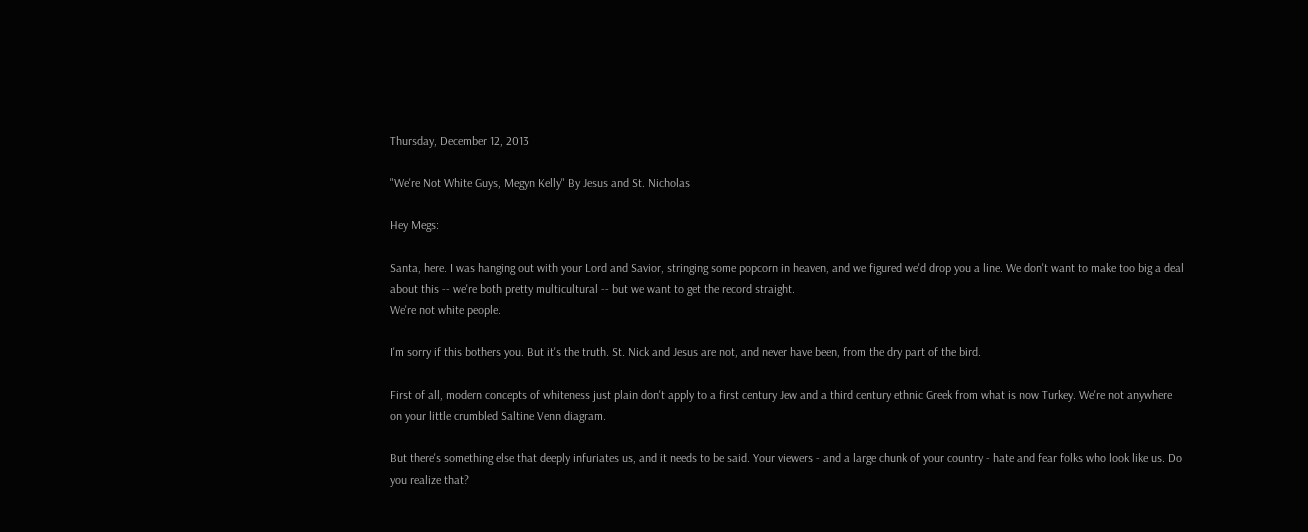Thursday, December 12, 2013

"We're Not White Guys, Megyn Kelly" By Jesus and St. Nicholas

Hey Megs:

Santa, here. I was hanging out with your Lord and Savior, stringing some popcorn in heaven, and we figured we'd drop you a line. We don't want to make too big a deal about this -- we're both pretty multicultural -- but we want to get the record straight.
We're not white people.

I'm sorry if this bothers you. But it's the truth. St. Nick and Jesus are not, and never have been, from the dry part of the bird.

First of all, modern concepts of whiteness just plain don't apply to a first century Jew and a third century ethnic Greek from what is now Turkey. We're not anywhere on your little crumbled Saltine Venn diagram.

But there's something else that deeply infuriates us, and it needs to be said. Your viewers - and a large chunk of your country - hate and fear folks who look like us. Do you realize that?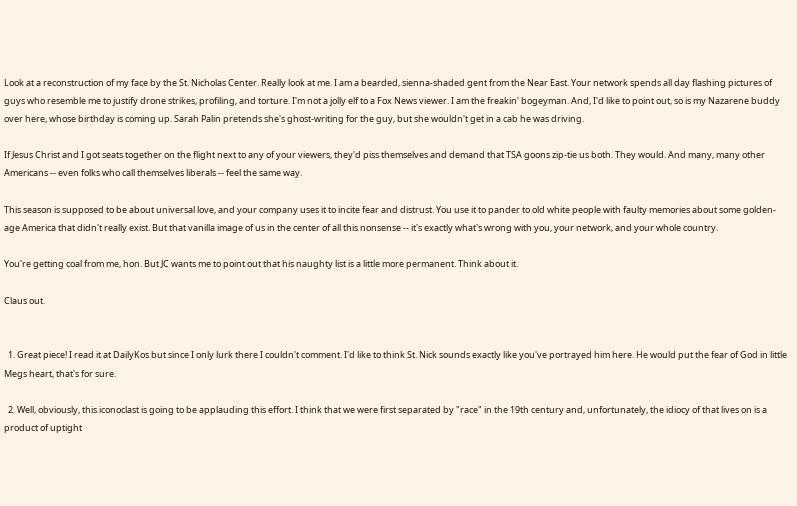Look at a reconstruction of my face by the St. Nicholas Center. Really look at me. I am a bearded, sienna-shaded gent from the Near East. Your network spends all day flashing pictures of guys who resemble me to justify drone strikes, profiling, and torture. I'm not a jolly elf to a Fox News viewer. I am the freakin' bogeyman. And, I'd like to point out, so is my Nazarene buddy over here, whose birthday is coming up. Sarah Palin pretends she's ghost-writing for the guy, but she wouldn't get in a cab he was driving.

If Jesus Christ and I got seats together on the flight next to any of your viewers, they'd piss themselves and demand that TSA goons zip-tie us both. They would. And many, many other Americans -- even folks who call themselves liberals -- feel the same way.

This season is supposed to be about universal love, and your company uses it to incite fear and distrust. You use it to pander to old white people with faulty memories about some golden-age America that didn't really exist. But that vanilla image of us in the center of all this nonsense -- it's exactly what's wrong with you, your network, and your whole country.

You're getting coal from me, hon. But JC wants me to point out that his naughty list is a little more permanent. Think about it.

Claus out.


  1. Great piece! I read it at DailyKos but since I only lurk there I couldn't comment. I'd like to think St. Nick sounds exactly like you've portrayed him here. He would put the fear of God in little Megs heart, that's for sure.

  2. Well, obviously, this iconoclast is going to be applauding this effort. I think that we were first separated by "race" in the 19th century and, unfortunately, the idiocy of that lives on is a product of uptight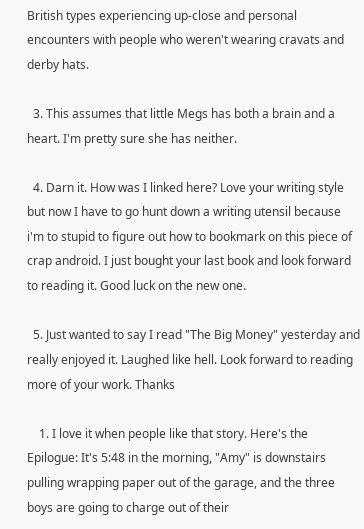British types experiencing up-close and personal encounters with people who weren't wearing cravats and derby hats.

  3. This assumes that little Megs has both a brain and a heart. I'm pretty sure she has neither.

  4. Darn it. How was I linked here? Love your writing style but now I have to go hunt down a writing utensil because i'm to stupid to figure out how to bookmark on this piece of crap android. I just bought your last book and look forward to reading it. Good luck on the new one.

  5. Just wanted to say I read "The Big Money" yesterday and really enjoyed it. Laughed like hell. Look forward to reading more of your work. Thanks

    1. I love it when people like that story. Here's the Epilogue: It's 5:48 in the morning, "Amy" is downstairs pulling wrapping paper out of the garage, and the three boys are going to charge out of their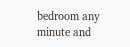bedroom any minute and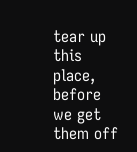tear up this place, before we get them off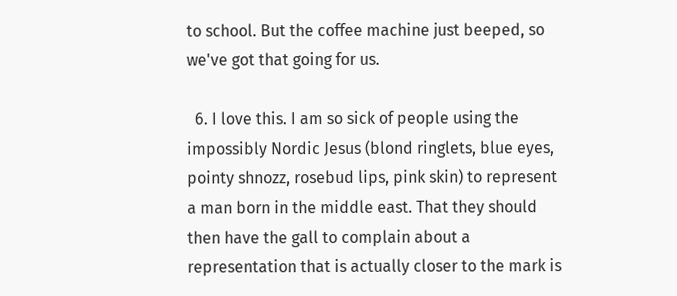to school. But the coffee machine just beeped, so we've got that going for us.

  6. I love this. I am so sick of people using the impossibly Nordic Jesus (blond ringlets, blue eyes, pointy shnozz, rosebud lips, pink skin) to represent a man born in the middle east. That they should then have the gall to complain about a representation that is actually closer to the mark is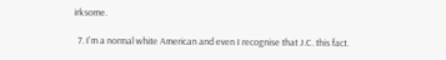irksome.

  7. I'm a normal white American and even I recognise that J.C. this fact.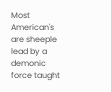Most American's are sheeple lead by a demonic force taught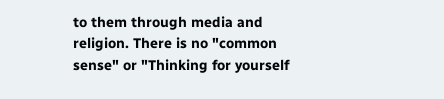to them through media and religion. There is no "common sense" or "Thinking for yourself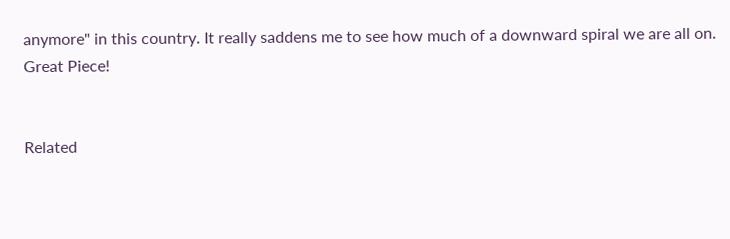anymore" in this country. It really saddens me to see how much of a downward spiral we are all on. Great Piece!


Related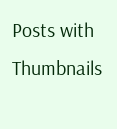Posts with Thumbnails